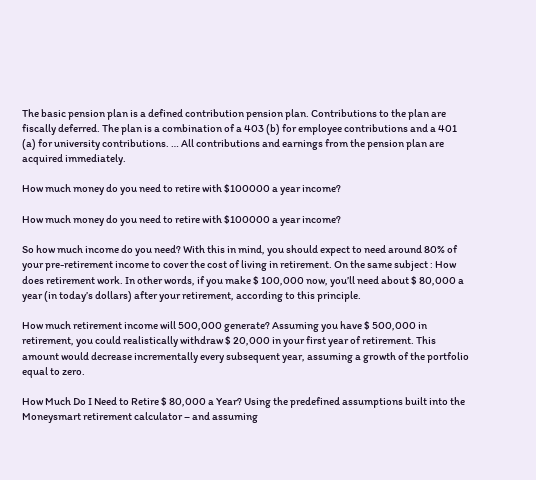The basic pension plan is a defined contribution pension plan. Contributions to the plan are fiscally deferred. The plan is a combination of a 403 (b) for employee contributions and a 401 (a) for university contributions. … All contributions and earnings from the pension plan are acquired immediately.

How much money do you need to retire with $100000 a year income?

How much money do you need to retire with $100000 a year income?

So how much income do you need? With this in mind, you should expect to need around 80% of your pre-retirement income to cover the cost of living in retirement. On the same subject : How does retirement work. In other words, if you make $ 100,000 now, you’ll need about $ 80,000 a year (in today’s dollars) after your retirement, according to this principle.

How much retirement income will 500,000 generate? Assuming you have $ 500,000 in retirement, you could realistically withdraw $ 20,000 in your first year of retirement. This amount would decrease incrementally every subsequent year, assuming a growth of the portfolio equal to zero.

How Much Do I Need to Retire $ 80,000 a Year? Using the predefined assumptions built into the Moneysmart retirement calculator – and assuming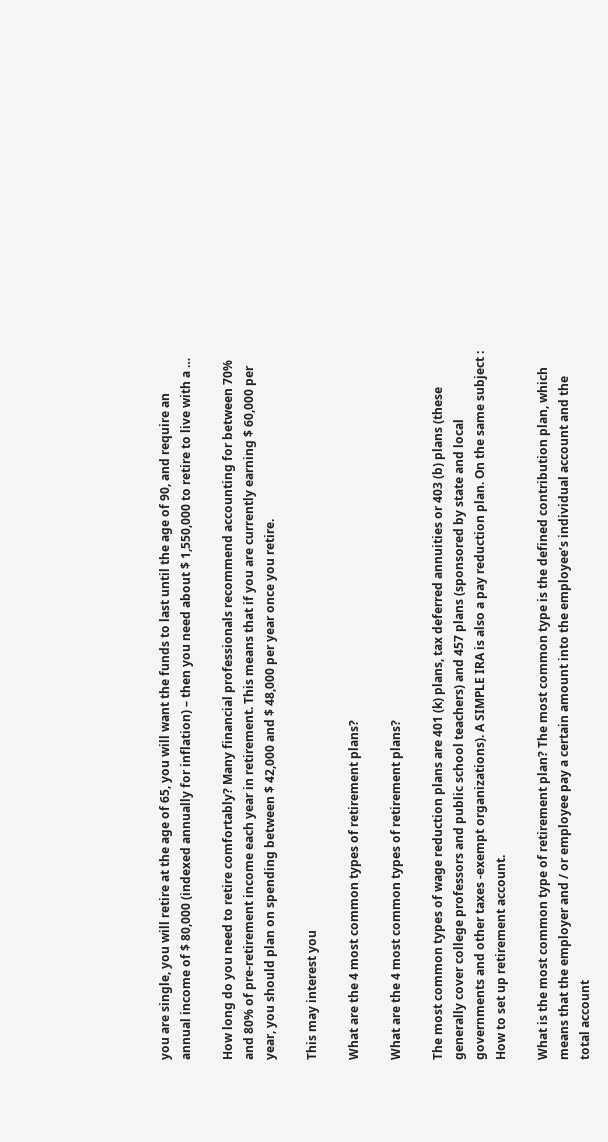you are single, you will retire at the age of 65, you will want the funds to last until the age of 90, and require an annual income of $ 80,000 (indexed annually for inflation) – then you need about $ 1,550,000 to retire to live with a …

How long do you need to retire comfortably? Many financial professionals recommend accounting for between 70% and 80% of pre-retirement income each year in retirement. This means that if you are currently earning $ 60,000 per year, you should plan on spending between $ 42,000 and $ 48,000 per year once you retire.

This may interest you

What are the 4 most common types of retirement plans?

What are the 4 most common types of retirement plans?

The most common types of wage reduction plans are 401 (k) plans, tax deferred annuities or 403 (b) plans (these generally cover college professors and public school teachers) and 457 plans (sponsored by state and local governments and other taxes -exempt organizations). A SIMPLE IRA is also a pay reduction plan. On the same subject : How to set up retirement account.

What is the most common type of retirement plan? The most common type is the defined contribution plan, which means that the employer and / or employee pay a certain amount into the employee’s individual account and the total account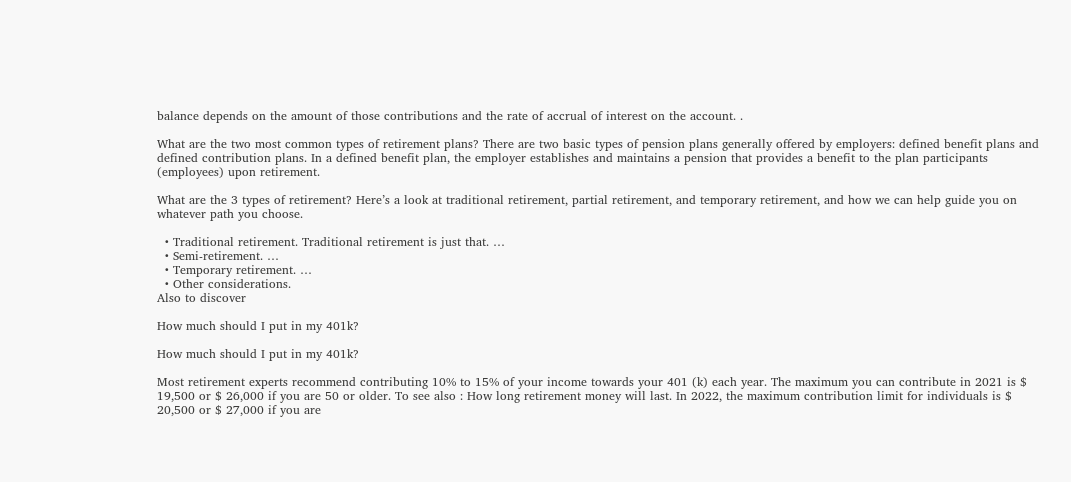balance depends on the amount of those contributions and the rate of accrual of interest on the account. .

What are the two most common types of retirement plans? There are two basic types of pension plans generally offered by employers: defined benefit plans and defined contribution plans. In a defined benefit plan, the employer establishes and maintains a pension that provides a benefit to the plan participants (employees) upon retirement.

What are the 3 types of retirement? Here’s a look at traditional retirement, partial retirement, and temporary retirement, and how we can help guide you on whatever path you choose.

  • Traditional retirement. Traditional retirement is just that. …
  • Semi-retirement. …
  • Temporary retirement. …
  • Other considerations.
Also to discover

How much should I put in my 401k?

How much should I put in my 401k?

Most retirement experts recommend contributing 10% to 15% of your income towards your 401 (k) each year. The maximum you can contribute in 2021 is $ 19,500 or $ 26,000 if you are 50 or older. To see also : How long retirement money will last. In 2022, the maximum contribution limit for individuals is $ 20,500 or $ 27,000 if you are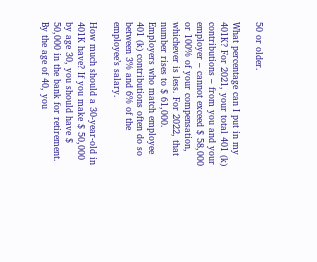50 or older.

What percentage can I put in my 401K? For 2021, your total 401 (k) contributions – from you and your employer – cannot exceed $ 58,000 or 100% of your compensation, whichever is less. For 2022, that number rises to $ 61,000. Employers who match employee 401 (k) contributions often do so between 3% and 6% of the employee’s salary.

How much should a 30-year-old in 401K have? If you make $ 50,000 by age 30, you should have $ 50,000 in the bank for retirement. By the age of 40, you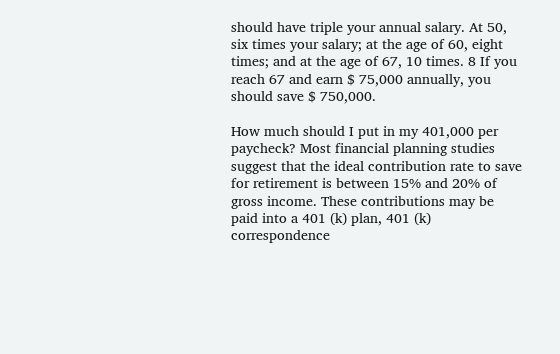should have triple your annual salary. At 50, six times your salary; at the age of 60, eight times; and at the age of 67, 10 times. 8 If you reach 67 and earn $ 75,000 annually, you should save $ 750,000.

How much should I put in my 401,000 per paycheck? Most financial planning studies suggest that the ideal contribution rate to save for retirement is between 15% and 20% of gross income. These contributions may be paid into a 401 (k) plan, 401 (k) correspondence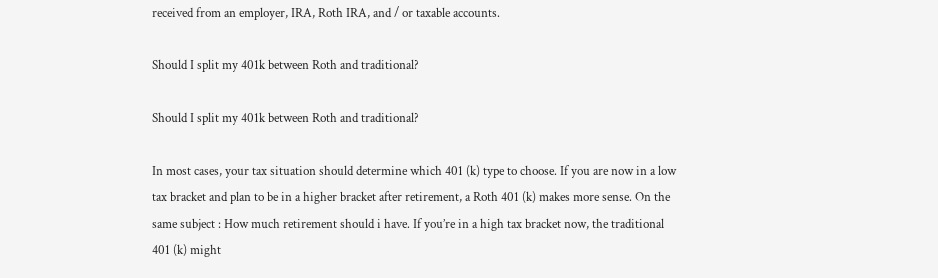received from an employer, IRA, Roth IRA, and / or taxable accounts.

Should I split my 401k between Roth and traditional?

Should I split my 401k between Roth and traditional?

In most cases, your tax situation should determine which 401 (k) type to choose. If you are now in a low tax bracket and plan to be in a higher bracket after retirement, a Roth 401 (k) makes more sense. On the same subject : How much retirement should i have. If you’re in a high tax bracket now, the traditional 401 (k) might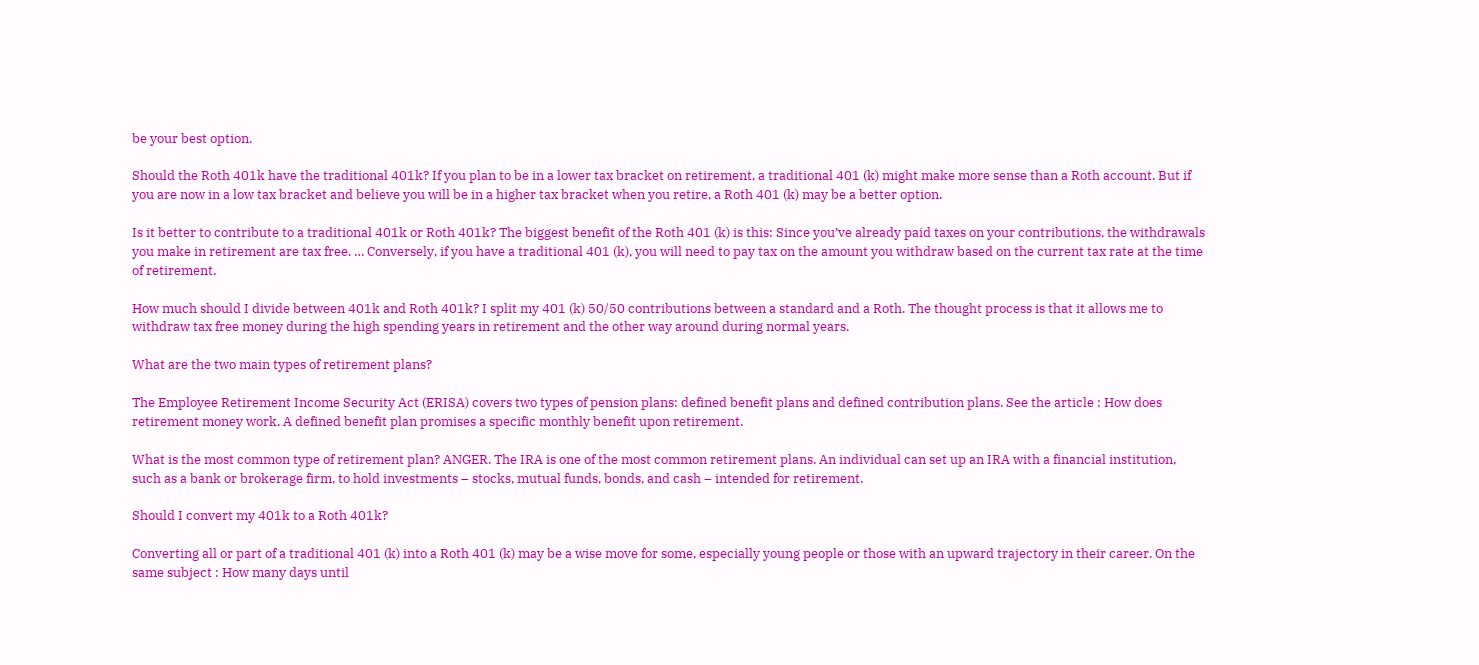be your best option.

Should the Roth 401k have the traditional 401k? If you plan to be in a lower tax bracket on retirement, a traditional 401 (k) might make more sense than a Roth account. But if you are now in a low tax bracket and believe you will be in a higher tax bracket when you retire, a Roth 401 (k) may be a better option.

Is it better to contribute to a traditional 401k or Roth 401k? The biggest benefit of the Roth 401 (k) is this: Since you’ve already paid taxes on your contributions, the withdrawals you make in retirement are tax free. … Conversely, if you have a traditional 401 (k), you will need to pay tax on the amount you withdraw based on the current tax rate at the time of retirement.

How much should I divide between 401k and Roth 401k? I split my 401 (k) 50/50 contributions between a standard and a Roth. The thought process is that it allows me to withdraw tax free money during the high spending years in retirement and the other way around during normal years.

What are the two main types of retirement plans?

The Employee Retirement Income Security Act (ERISA) covers two types of pension plans: defined benefit plans and defined contribution plans. See the article : How does retirement money work. A defined benefit plan promises a specific monthly benefit upon retirement.

What is the most common type of retirement plan? ANGER. The IRA is one of the most common retirement plans. An individual can set up an IRA with a financial institution, such as a bank or brokerage firm, to hold investments – stocks, mutual funds, bonds, and cash – intended for retirement.

Should I convert my 401k to a Roth 401k?

Converting all or part of a traditional 401 (k) into a Roth 401 (k) may be a wise move for some, especially young people or those with an upward trajectory in their career. On the same subject : How many days until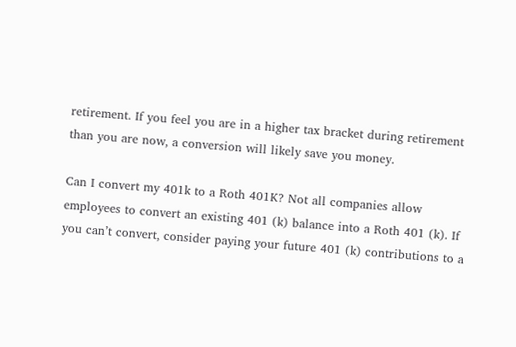retirement. If you feel you are in a higher tax bracket during retirement than you are now, a conversion will likely save you money.

Can I convert my 401k to a Roth 401K? Not all companies allow employees to convert an existing 401 (k) balance into a Roth 401 (k). If you can’t convert, consider paying your future 401 (k) contributions to a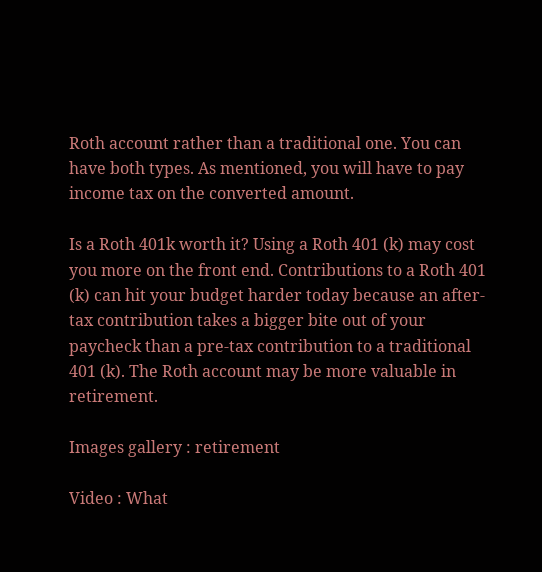Roth account rather than a traditional one. You can have both types. As mentioned, you will have to pay income tax on the converted amount.

Is a Roth 401k worth it? Using a Roth 401 (k) may cost you more on the front end. Contributions to a Roth 401 (k) can hit your budget harder today because an after-tax contribution takes a bigger bite out of your paycheck than a pre-tax contribution to a traditional 401 (k). The Roth account may be more valuable in retirement.

Images gallery : retirement

Video : What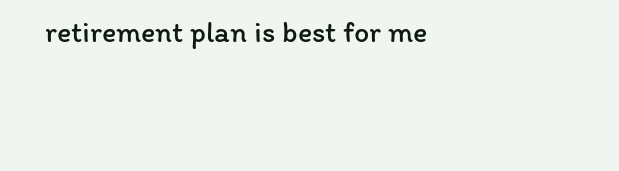retirement plan is best for me